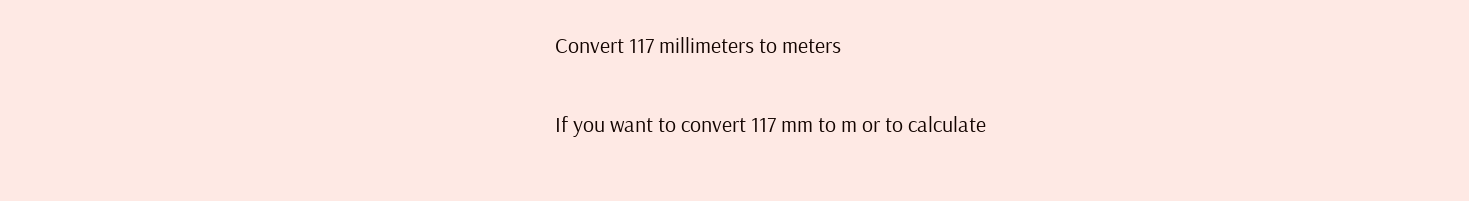Convert 117 millimeters to meters

If you want to convert 117 mm to m or to calculate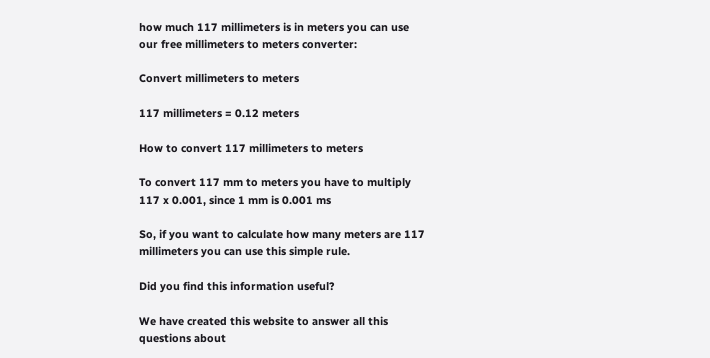how much 117 millimeters is in meters you can use our free millimeters to meters converter:

Convert millimeters to meters

117 millimeters = 0.12 meters

How to convert 117 millimeters to meters

To convert 117 mm to meters you have to multiply 117 x 0.001, since 1 mm is 0.001 ms

So, if you want to calculate how many meters are 117 millimeters you can use this simple rule.

Did you find this information useful?

We have created this website to answer all this questions about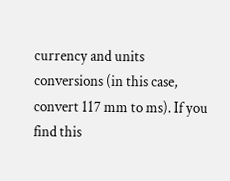currency and units conversions (in this case, convert 117 mm to ms). If you find this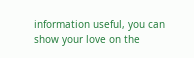information useful, you can show your love on the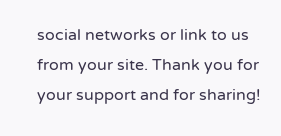social networks or link to us from your site. Thank you for your support and for sharing!